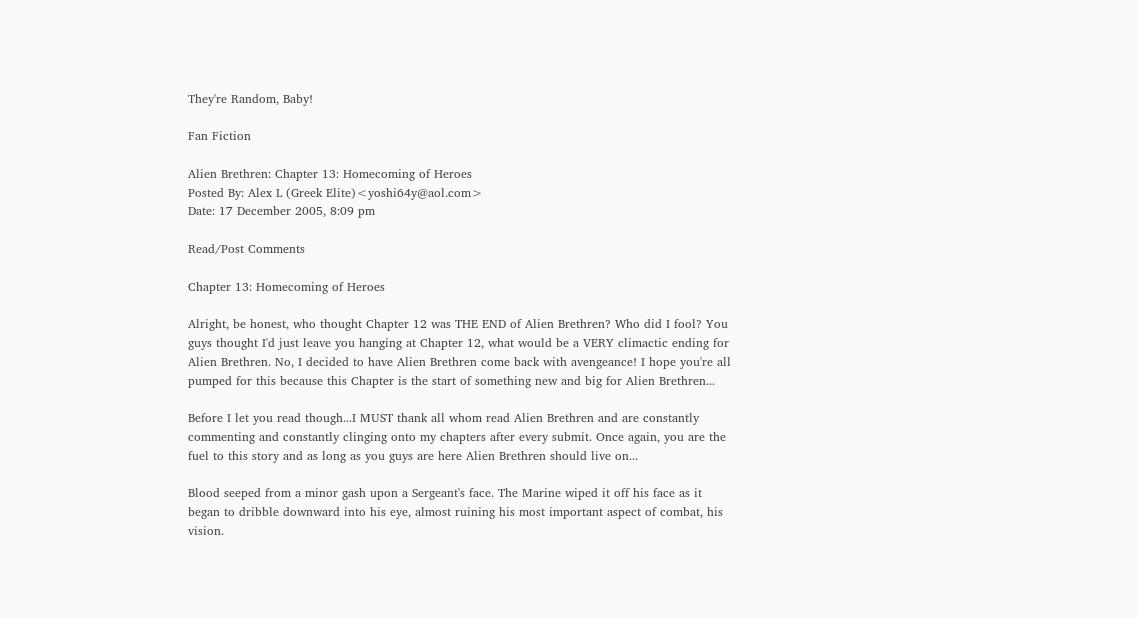They're Random, Baby!

Fan Fiction

Alien Brethren: Chapter 13: Homecoming of Heroes
Posted By: Alex L (Greek Elite)<yoshi64y@aol.com>
Date: 17 December 2005, 8:09 pm

Read/Post Comments

Chapter 13: Homecoming of Heroes

Alright, be honest, who thought Chapter 12 was THE END of Alien Brethren? Who did I fool? You guys thought I'd just leave you hanging at Chapter 12, what would be a VERY climactic ending for Alien Brethren. No, I decided to have Alien Brethren come back with avengeance! I hope you're all pumped for this because this Chapter is the start of something new and big for Alien Brethren...

Before I let you read though...I MUST thank all whom read Alien Brethren and are constantly commenting and constantly clinging onto my chapters after every submit. Once again, you are the fuel to this story and as long as you guys are here Alien Brethren should live on...

Blood seeped from a minor gash upon a Sergeant's face. The Marine wiped it off his face as it began to dribble downward into his eye, almost ruining his most important aspect of combat, his vision.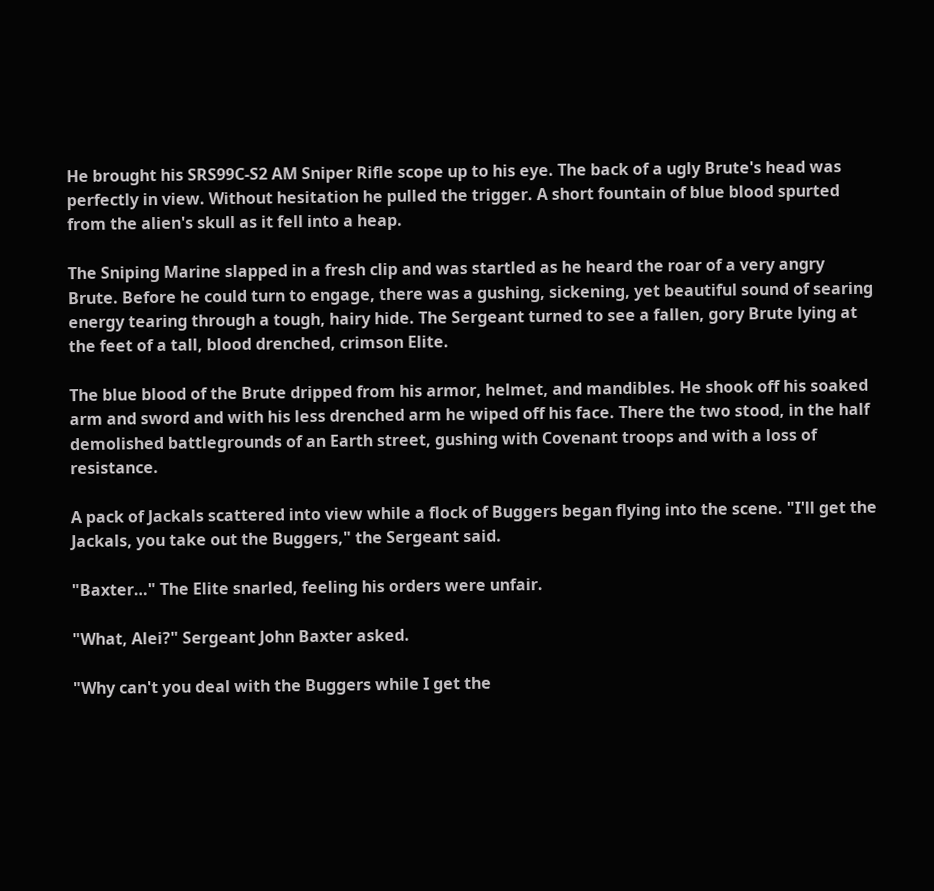He brought his SRS99C-S2 AM Sniper Rifle scope up to his eye. The back of a ugly Brute's head was perfectly in view. Without hesitation he pulled the trigger. A short fountain of blue blood spurted from the alien's skull as it fell into a heap.

The Sniping Marine slapped in a fresh clip and was startled as he heard the roar of a very angry Brute. Before he could turn to engage, there was a gushing, sickening, yet beautiful sound of searing energy tearing through a tough, hairy hide. The Sergeant turned to see a fallen, gory Brute lying at the feet of a tall, blood drenched, crimson Elite.

The blue blood of the Brute dripped from his armor, helmet, and mandibles. He shook off his soaked arm and sword and with his less drenched arm he wiped off his face. There the two stood, in the half demolished battlegrounds of an Earth street, gushing with Covenant troops and with a loss of resistance.

A pack of Jackals scattered into view while a flock of Buggers began flying into the scene. "I'll get the Jackals, you take out the Buggers," the Sergeant said.

"Baxter…" The Elite snarled, feeling his orders were unfair.

"What, Alei?" Sergeant John Baxter asked.

"Why can't you deal with the Buggers while I get the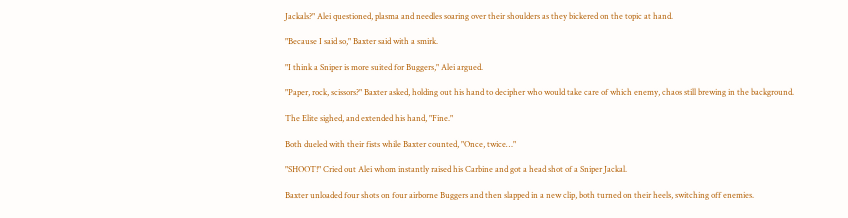Jackals?" Alei questioned, plasma and needles soaring over their shoulders as they bickered on the topic at hand.

"Because I said so," Baxter said with a smirk.

"I think a Sniper is more suited for Buggers," Alei argued.

"Paper, rock, scissors?" Baxter asked, holding out his hand to decipher who would take care of which enemy, chaos still brewing in the background.

The Elite sighed, and extended his hand, "Fine."

Both dueled with their fists while Baxter counted, "Once, twice…"

"SHOOT!" Cried out Alei whom instantly raised his Carbine and got a head shot of a Sniper Jackal.

Baxter unloaded four shots on four airborne Buggers and then slapped in a new clip, both turned on their heels, switching off enemies.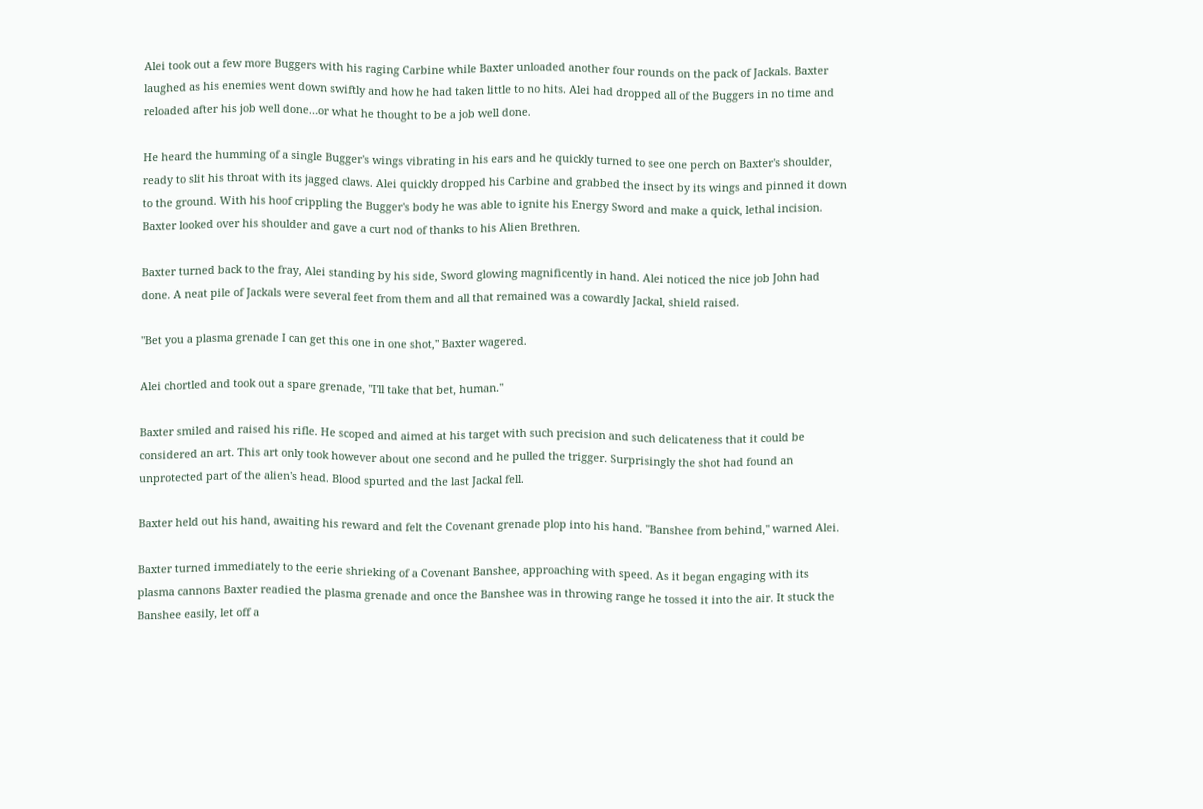Alei took out a few more Buggers with his raging Carbine while Baxter unloaded another four rounds on the pack of Jackals. Baxter laughed as his enemies went down swiftly and how he had taken little to no hits. Alei had dropped all of the Buggers in no time and reloaded after his job well done…or what he thought to be a job well done.

He heard the humming of a single Bugger's wings vibrating in his ears and he quickly turned to see one perch on Baxter's shoulder, ready to slit his throat with its jagged claws. Alei quickly dropped his Carbine and grabbed the insect by its wings and pinned it down to the ground. With his hoof crippling the Bugger's body he was able to ignite his Energy Sword and make a quick, lethal incision. Baxter looked over his shoulder and gave a curt nod of thanks to his Alien Brethren.

Baxter turned back to the fray, Alei standing by his side, Sword glowing magnificently in hand. Alei noticed the nice job John had done. A neat pile of Jackals were several feet from them and all that remained was a cowardly Jackal, shield raised.

"Bet you a plasma grenade I can get this one in one shot," Baxter wagered.

Alei chortled and took out a spare grenade, "I'll take that bet, human."

Baxter smiled and raised his rifle. He scoped and aimed at his target with such precision and such delicateness that it could be considered an art. This art only took however about one second and he pulled the trigger. Surprisingly the shot had found an unprotected part of the alien's head. Blood spurted and the last Jackal fell.

Baxter held out his hand, awaiting his reward and felt the Covenant grenade plop into his hand. "Banshee from behind," warned Alei.

Baxter turned immediately to the eerie shrieking of a Covenant Banshee, approaching with speed. As it began engaging with its plasma cannons Baxter readied the plasma grenade and once the Banshee was in throwing range he tossed it into the air. It stuck the Banshee easily, let off a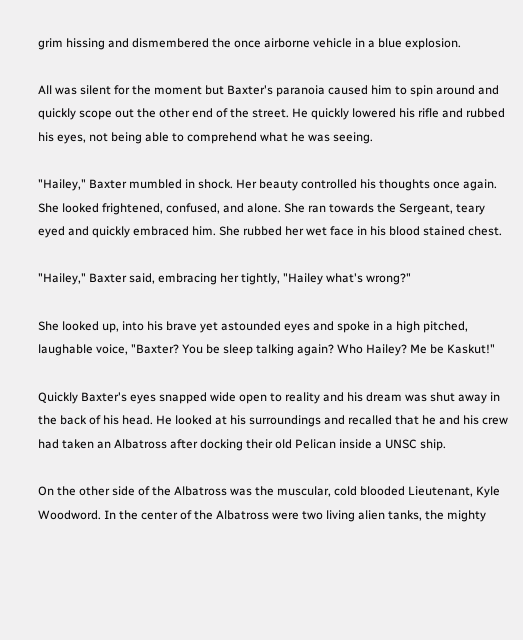grim hissing and dismembered the once airborne vehicle in a blue explosion.

All was silent for the moment but Baxter's paranoia caused him to spin around and quickly scope out the other end of the street. He quickly lowered his rifle and rubbed his eyes, not being able to comprehend what he was seeing.

"Hailey," Baxter mumbled in shock. Her beauty controlled his thoughts once again. She looked frightened, confused, and alone. She ran towards the Sergeant, teary eyed and quickly embraced him. She rubbed her wet face in his blood stained chest.

"Hailey," Baxter said, embracing her tightly, "Hailey what's wrong?"

She looked up, into his brave yet astounded eyes and spoke in a high pitched, laughable voice, "Baxter? You be sleep talking again? Who Hailey? Me be Kaskut!"

Quickly Baxter's eyes snapped wide open to reality and his dream was shut away in the back of his head. He looked at his surroundings and recalled that he and his crew had taken an Albatross after docking their old Pelican inside a UNSC ship.

On the other side of the Albatross was the muscular, cold blooded Lieutenant, Kyle Woodword. In the center of the Albatross were two living alien tanks, the mighty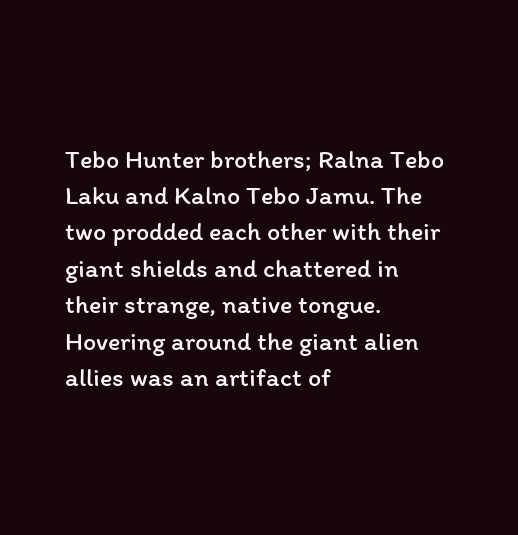Tebo Hunter brothers; Ralna Tebo Laku and Kalno Tebo Jamu. The two prodded each other with their giant shields and chattered in their strange, native tongue. Hovering around the giant alien allies was an artifact of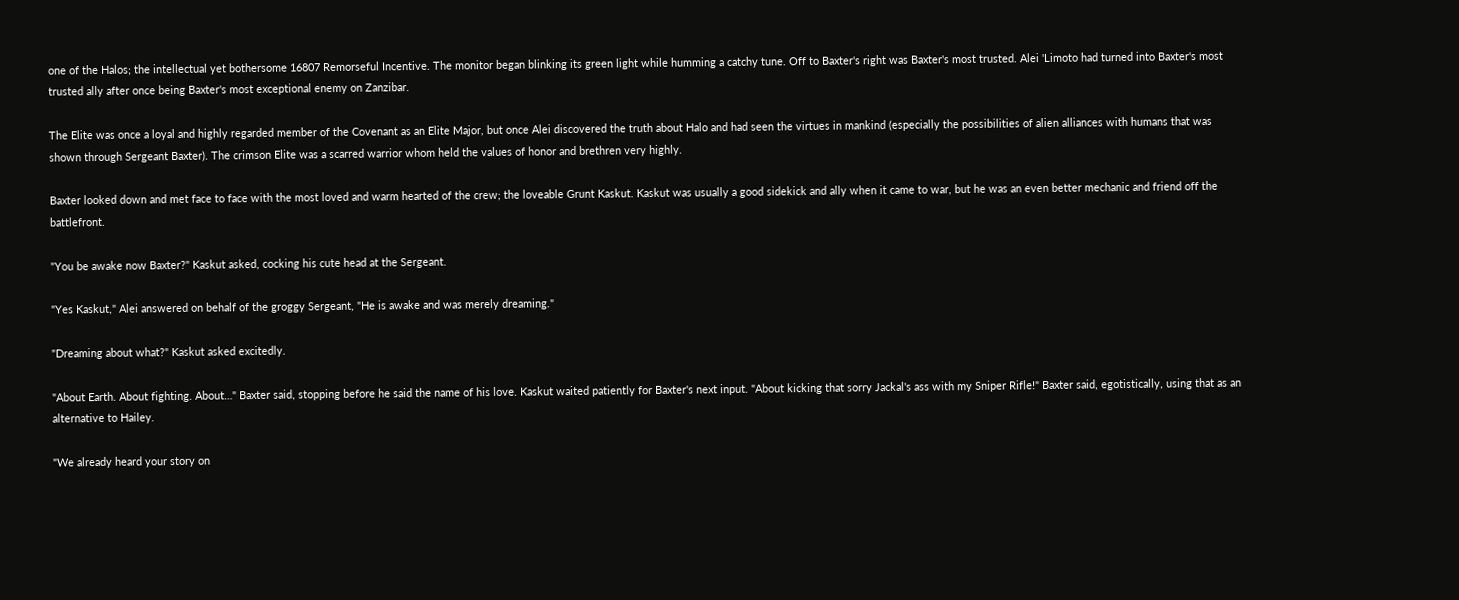one of the Halos; the intellectual yet bothersome 16807 Remorseful Incentive. The monitor began blinking its green light while humming a catchy tune. Off to Baxter's right was Baxter's most trusted. Alei 'Limoto had turned into Baxter's most trusted ally after once being Baxter's most exceptional enemy on Zanzibar.

The Elite was once a loyal and highly regarded member of the Covenant as an Elite Major, but once Alei discovered the truth about Halo and had seen the virtues in mankind (especially the possibilities of alien alliances with humans that was shown through Sergeant Baxter). The crimson Elite was a scarred warrior whom held the values of honor and brethren very highly.

Baxter looked down and met face to face with the most loved and warm hearted of the crew; the loveable Grunt Kaskut. Kaskut was usually a good sidekick and ally when it came to war, but he was an even better mechanic and friend off the battlefront.

"You be awake now Baxter?" Kaskut asked, cocking his cute head at the Sergeant.

"Yes Kaskut," Alei answered on behalf of the groggy Sergeant, "He is awake and was merely dreaming."

"Dreaming about what?" Kaskut asked excitedly.

"About Earth. About fighting. About…" Baxter said, stopping before he said the name of his love. Kaskut waited patiently for Baxter's next input. "About kicking that sorry Jackal's ass with my Sniper Rifle!" Baxter said, egotistically, using that as an alternative to Hailey.

"We already heard your story on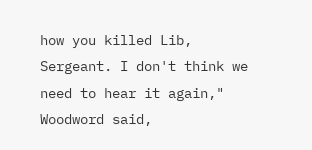how you killed Lib, Sergeant. I don't think we need to hear it again," Woodword said,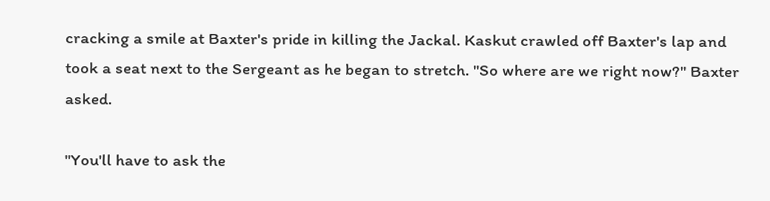cracking a smile at Baxter's pride in killing the Jackal. Kaskut crawled off Baxter's lap and took a seat next to the Sergeant as he began to stretch. "So where are we right now?" Baxter asked.

"You'll have to ask the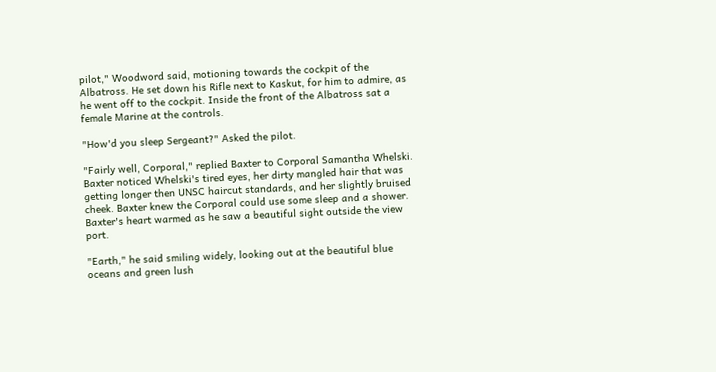pilot," Woodword said, motioning towards the cockpit of the Albatross. He set down his Rifle next to Kaskut, for him to admire, as he went off to the cockpit. Inside the front of the Albatross sat a female Marine at the controls.

"How'd you sleep Sergeant?" Asked the pilot.

"Fairly well, Corporal," replied Baxter to Corporal Samantha Whelski. Baxter noticed Whelski's tired eyes, her dirty mangled hair that was getting longer then UNSC haircut standards, and her slightly bruised cheek. Baxter knew the Corporal could use some sleep and a shower. Baxter's heart warmed as he saw a beautiful sight outside the view port.

"Earth," he said smiling widely, looking out at the beautiful blue oceans and green lush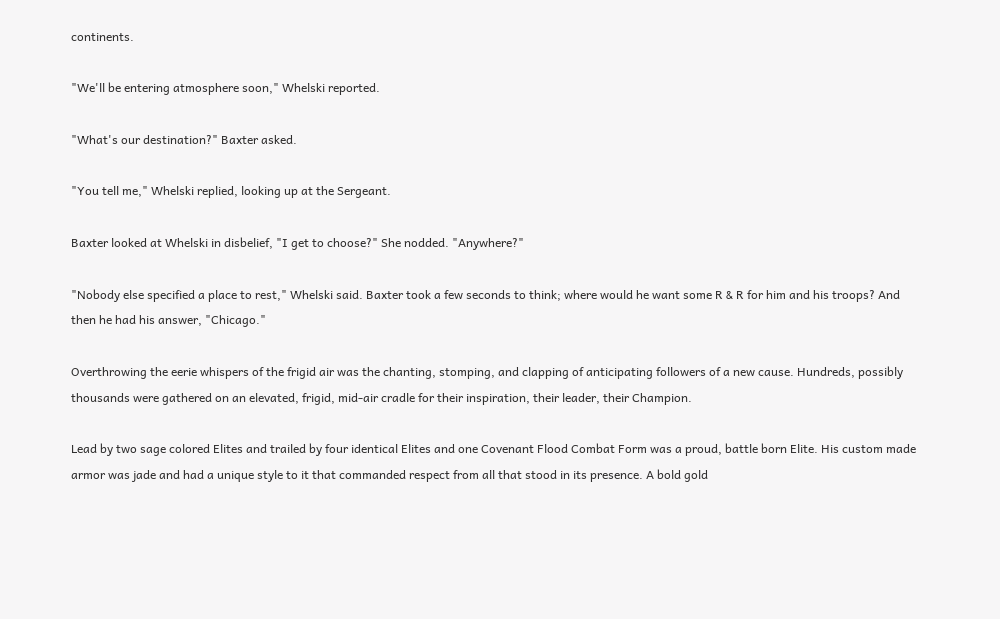continents.

"We'll be entering atmosphere soon," Whelski reported.

"What's our destination?" Baxter asked.

"You tell me," Whelski replied, looking up at the Sergeant.

Baxter looked at Whelski in disbelief, "I get to choose?" She nodded. "Anywhere?"

"Nobody else specified a place to rest," Whelski said. Baxter took a few seconds to think; where would he want some R & R for him and his troops? And then he had his answer, "Chicago."

Overthrowing the eerie whispers of the frigid air was the chanting, stomping, and clapping of anticipating followers of a new cause. Hundreds, possibly thousands were gathered on an elevated, frigid, mid-air cradle for their inspiration, their leader, their Champion.

Lead by two sage colored Elites and trailed by four identical Elites and one Covenant Flood Combat Form was a proud, battle born Elite. His custom made armor was jade and had a unique style to it that commanded respect from all that stood in its presence. A bold gold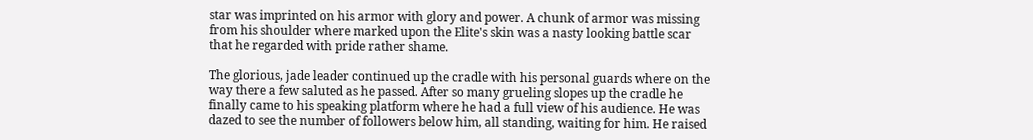star was imprinted on his armor with glory and power. A chunk of armor was missing from his shoulder where marked upon the Elite's skin was a nasty looking battle scar that he regarded with pride rather shame.

The glorious, jade leader continued up the cradle with his personal guards where on the way there a few saluted as he passed. After so many grueling slopes up the cradle he finally came to his speaking platform where he had a full view of his audience. He was dazed to see the number of followers below him, all standing, waiting for him. He raised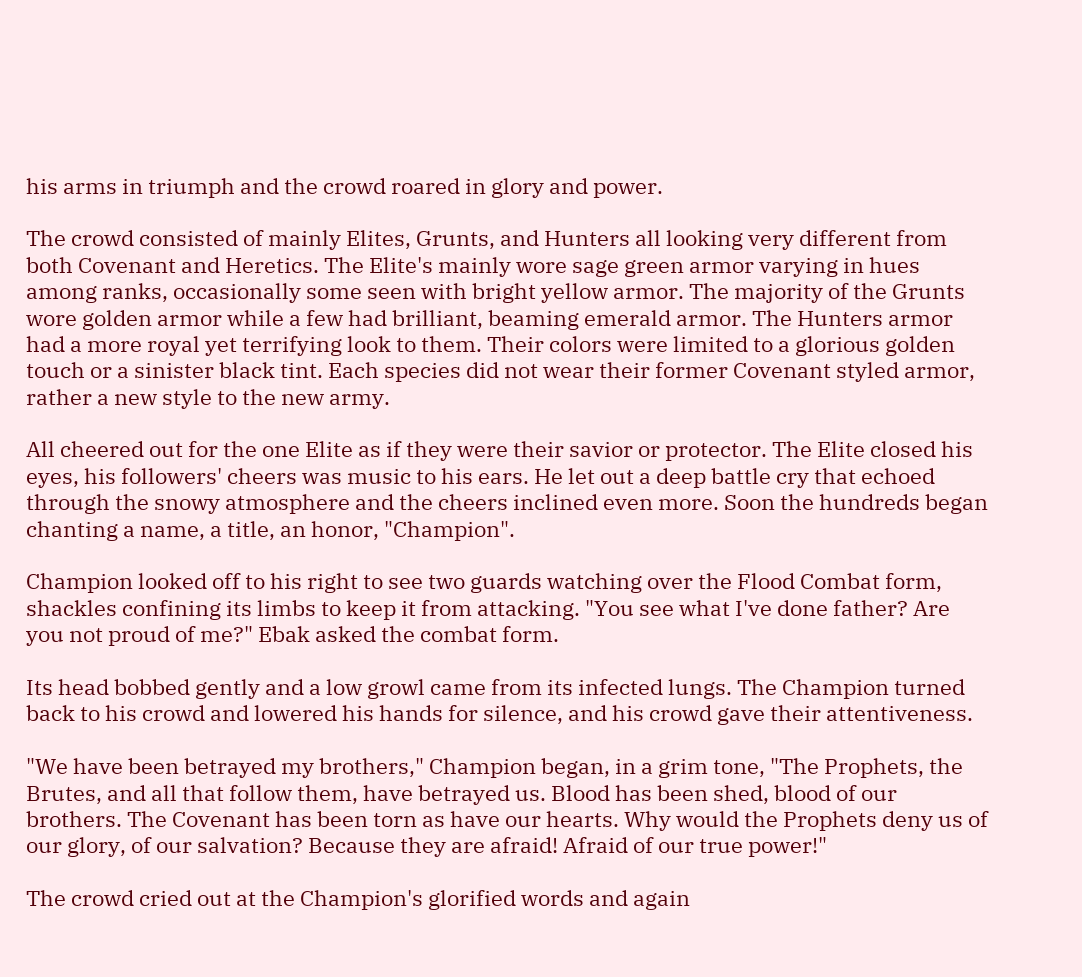his arms in triumph and the crowd roared in glory and power.

The crowd consisted of mainly Elites, Grunts, and Hunters all looking very different from both Covenant and Heretics. The Elite's mainly wore sage green armor varying in hues among ranks, occasionally some seen with bright yellow armor. The majority of the Grunts wore golden armor while a few had brilliant, beaming emerald armor. The Hunters armor had a more royal yet terrifying look to them. Their colors were limited to a glorious golden touch or a sinister black tint. Each species did not wear their former Covenant styled armor, rather a new style to the new army.

All cheered out for the one Elite as if they were their savior or protector. The Elite closed his eyes, his followers' cheers was music to his ears. He let out a deep battle cry that echoed through the snowy atmosphere and the cheers inclined even more. Soon the hundreds began chanting a name, a title, an honor, "Champion".

Champion looked off to his right to see two guards watching over the Flood Combat form, shackles confining its limbs to keep it from attacking. "You see what I've done father? Are you not proud of me?" Ebak asked the combat form.

Its head bobbed gently and a low growl came from its infected lungs. The Champion turned back to his crowd and lowered his hands for silence, and his crowd gave their attentiveness.

"We have been betrayed my brothers," Champion began, in a grim tone, "The Prophets, the Brutes, and all that follow them, have betrayed us. Blood has been shed, blood of our brothers. The Covenant has been torn as have our hearts. Why would the Prophets deny us of our glory, of our salvation? Because they are afraid! Afraid of our true power!"

The crowd cried out at the Champion's glorified words and again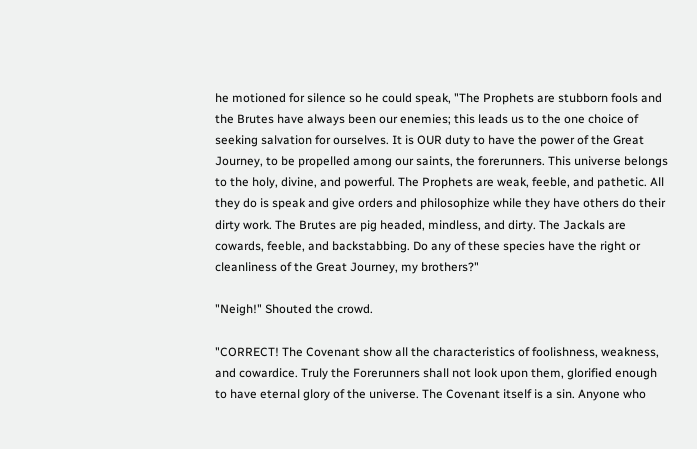he motioned for silence so he could speak, "The Prophets are stubborn fools and the Brutes have always been our enemies; this leads us to the one choice of seeking salvation for ourselves. It is OUR duty to have the power of the Great Journey, to be propelled among our saints, the forerunners. This universe belongs to the holy, divine, and powerful. The Prophets are weak, feeble, and pathetic. All they do is speak and give orders and philosophize while they have others do their dirty work. The Brutes are pig headed, mindless, and dirty. The Jackals are cowards, feeble, and backstabbing. Do any of these species have the right or cleanliness of the Great Journey, my brothers?"

"Neigh!" Shouted the crowd.

"CORRECT! The Covenant show all the characteristics of foolishness, weakness, and cowardice. Truly the Forerunners shall not look upon them, glorified enough to have eternal glory of the universe. The Covenant itself is a sin. Anyone who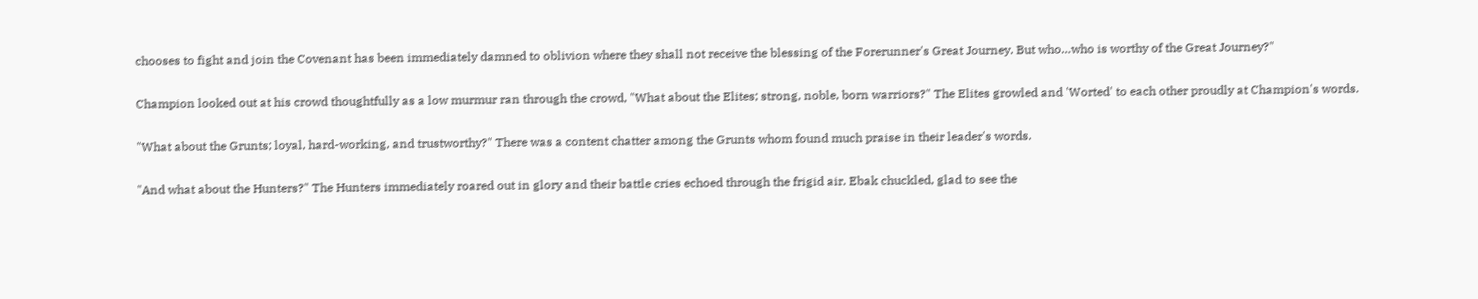chooses to fight and join the Covenant has been immediately damned to oblivion where they shall not receive the blessing of the Forerunner's Great Journey. But who…who is worthy of the Great Journey?"

Champion looked out at his crowd thoughtfully as a low murmur ran through the crowd, "What about the Elites; strong, noble, born warriors?" The Elites growled and 'Worted' to each other proudly at Champion's words.

"What about the Grunts; loyal, hard-working, and trustworthy?" There was a content chatter among the Grunts whom found much praise in their leader's words.

"And what about the Hunters?" The Hunters immediately roared out in glory and their battle cries echoed through the frigid air. Ebak chuckled, glad to see the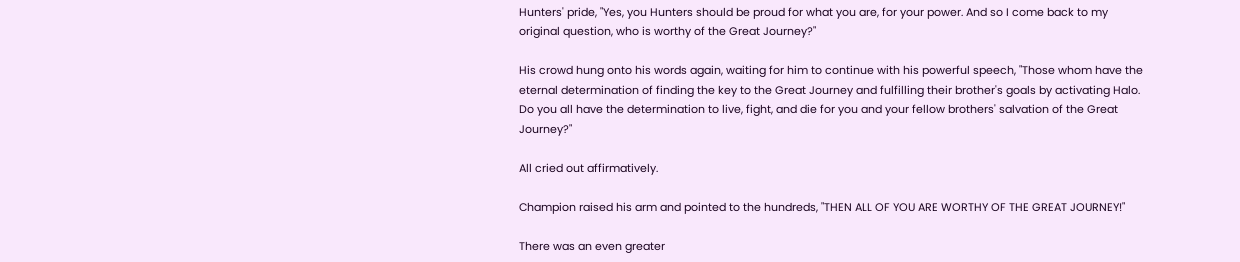Hunters' pride, "Yes, you Hunters should be proud for what you are, for your power. And so I come back to my original question, who is worthy of the Great Journey?"

His crowd hung onto his words again, waiting for him to continue with his powerful speech, "Those whom have the eternal determination of finding the key to the Great Journey and fulfilling their brother's goals by activating Halo. Do you all have the determination to live, fight, and die for you and your fellow brothers' salvation of the Great Journey?"

All cried out affirmatively.

Champion raised his arm and pointed to the hundreds, "THEN ALL OF YOU ARE WORTHY OF THE GREAT JOURNEY!"

There was an even greater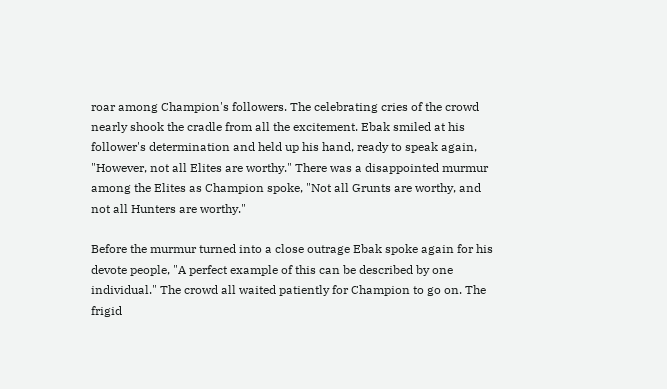roar among Champion's followers. The celebrating cries of the crowd nearly shook the cradle from all the excitement. Ebak smiled at his follower's determination and held up his hand, ready to speak again, "However, not all Elites are worthy." There was a disappointed murmur among the Elites as Champion spoke, "Not all Grunts are worthy, and not all Hunters are worthy."

Before the murmur turned into a close outrage Ebak spoke again for his devote people, "A perfect example of this can be described by one individual." The crowd all waited patiently for Champion to go on. The frigid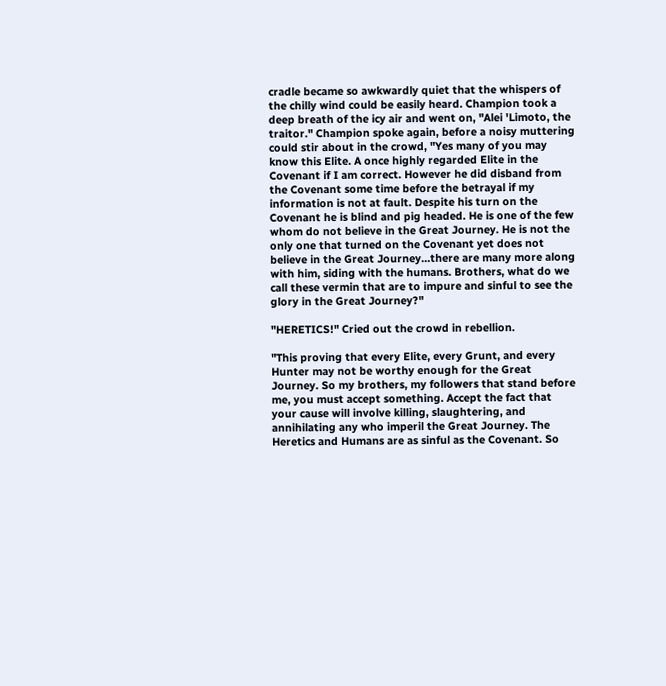cradle became so awkwardly quiet that the whispers of the chilly wind could be easily heard. Champion took a deep breath of the icy air and went on, "Alei 'Limoto, the traitor." Champion spoke again, before a noisy muttering could stir about in the crowd, "Yes many of you may know this Elite. A once highly regarded Elite in the Covenant if I am correct. However he did disband from the Covenant some time before the betrayal if my information is not at fault. Despite his turn on the Covenant he is blind and pig headed. He is one of the few whom do not believe in the Great Journey. He is not the only one that turned on the Covenant yet does not believe in the Great Journey…there are many more along with him, siding with the humans. Brothers, what do we call these vermin that are to impure and sinful to see the glory in the Great Journey?"

"HERETICS!" Cried out the crowd in rebellion.

"This proving that every Elite, every Grunt, and every Hunter may not be worthy enough for the Great Journey. So my brothers, my followers that stand before me, you must accept something. Accept the fact that your cause will involve killing, slaughtering, and annihilating any who imperil the Great Journey. The Heretics and Humans are as sinful as the Covenant. So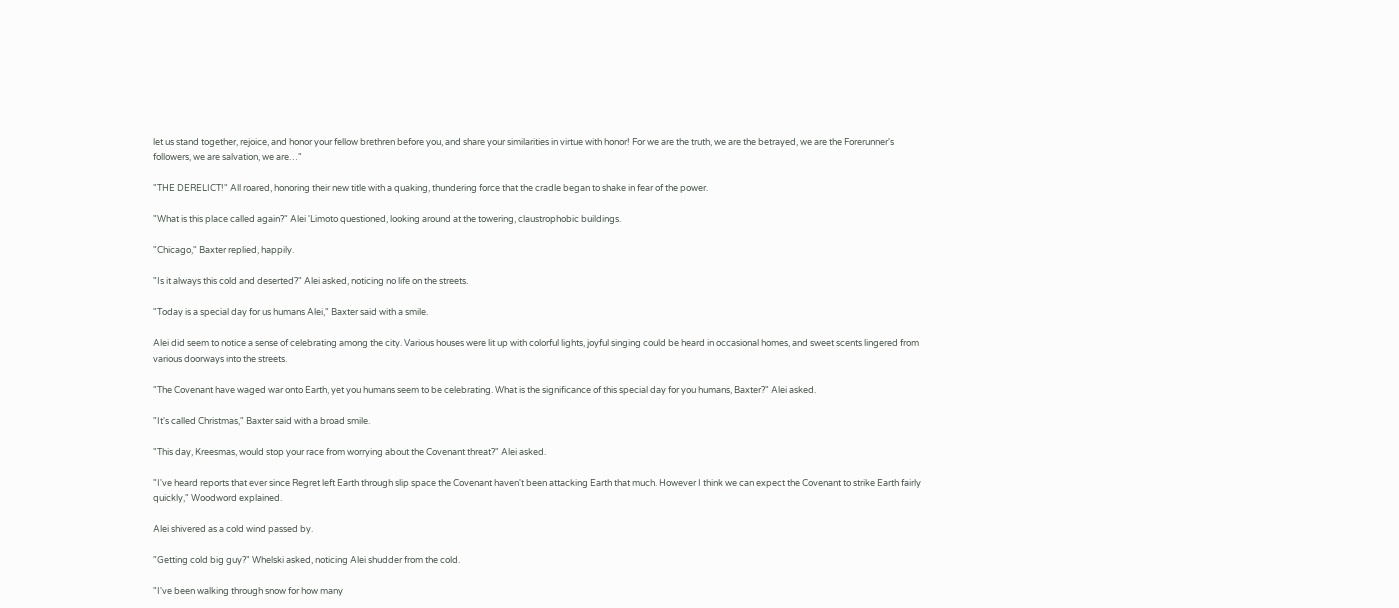let us stand together, rejoice, and honor your fellow brethren before you, and share your similarities in virtue with honor! For we are the truth, we are the betrayed, we are the Forerunner's followers, we are salvation, we are…"

"THE DERELICT!" All roared, honoring their new title with a quaking, thundering force that the cradle began to shake in fear of the power.

"What is this place called again?" Alei 'Limoto questioned, looking around at the towering, claustrophobic buildings.

"Chicago," Baxter replied, happily.

"Is it always this cold and deserted?" Alei asked, noticing no life on the streets.

"Today is a special day for us humans Alei," Baxter said with a smile.

Alei did seem to notice a sense of celebrating among the city. Various houses were lit up with colorful lights, joyful singing could be heard in occasional homes, and sweet scents lingered from various doorways into the streets.

"The Covenant have waged war onto Earth, yet you humans seem to be celebrating. What is the significance of this special day for you humans, Baxter?" Alei asked.

"It's called Christmas," Baxter said with a broad smile.

"This day, Kreesmas, would stop your race from worrying about the Covenant threat?" Alei asked.

"I've heard reports that ever since Regret left Earth through slip space the Covenant haven't been attacking Earth that much. However I think we can expect the Covenant to strike Earth fairly quickly," Woodword explained.

Alei shivered as a cold wind passed by.

"Getting cold big guy?" Whelski asked, noticing Alei shudder from the cold.

"I've been walking through snow for how many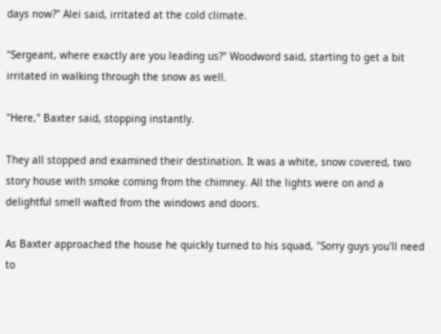days now?" Alei said, irritated at the cold climate.

"Sergeant, where exactly are you leading us?" Woodword said, starting to get a bit irritated in walking through the snow as well.

"Here," Baxter said, stopping instantly.

They all stopped and examined their destination. It was a white, snow covered, two story house with smoke coming from the chimney. All the lights were on and a delightful smell wafted from the windows and doors.

As Baxter approached the house he quickly turned to his squad, "Sorry guys you'll need to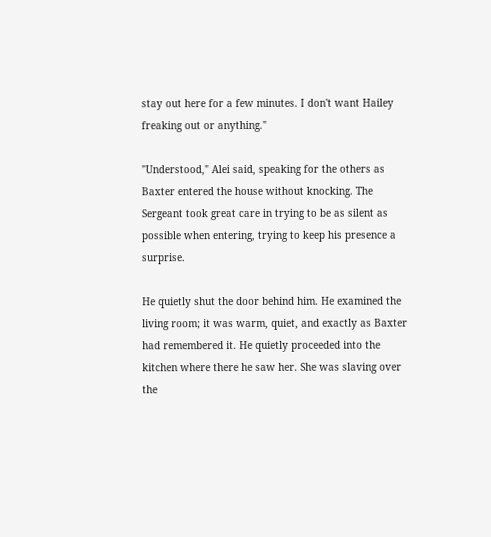stay out here for a few minutes. I don't want Hailey freaking out or anything."

"Understood," Alei said, speaking for the others as Baxter entered the house without knocking. The Sergeant took great care in trying to be as silent as possible when entering, trying to keep his presence a surprise.

He quietly shut the door behind him. He examined the living room; it was warm, quiet, and exactly as Baxter had remembered it. He quietly proceeded into the kitchen where there he saw her. She was slaving over the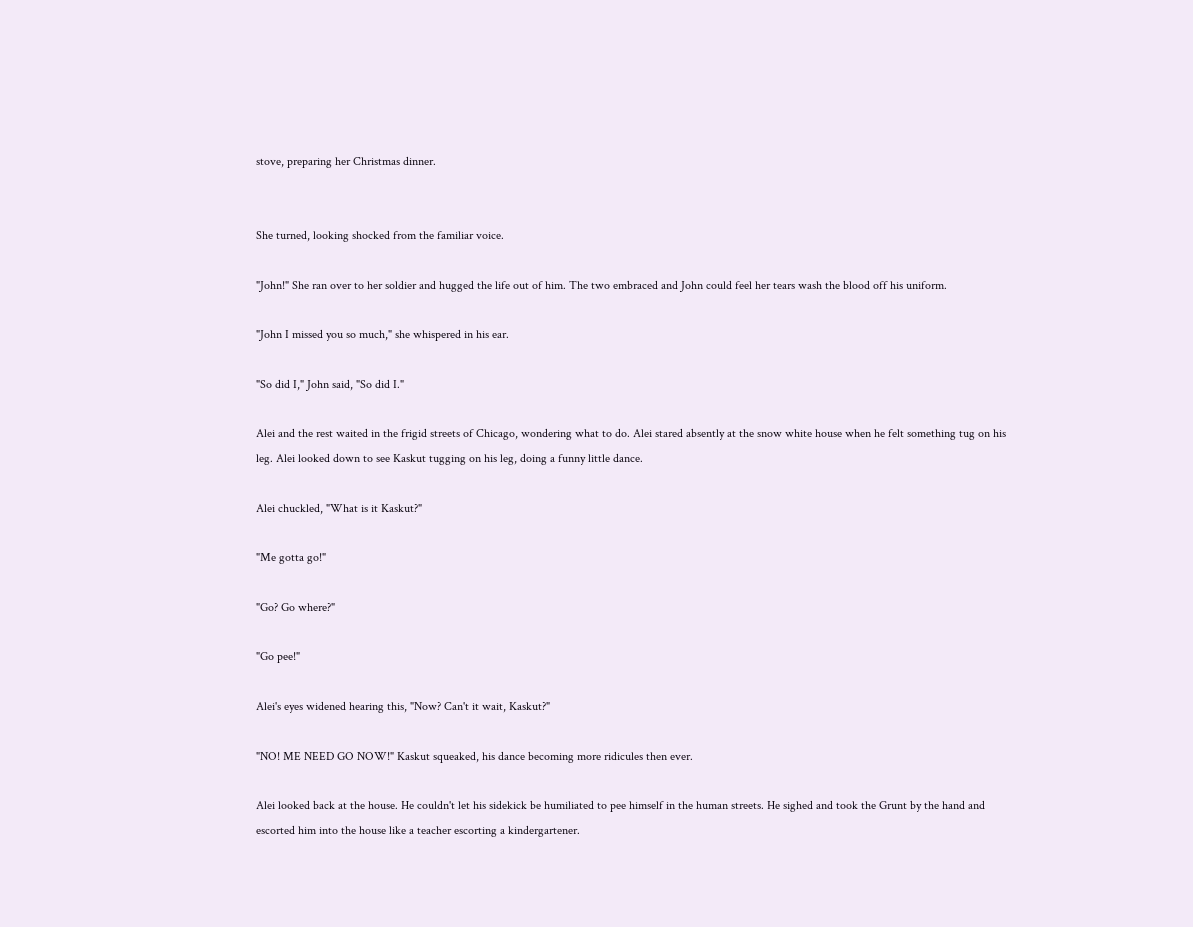stove, preparing her Christmas dinner.


She turned, looking shocked from the familiar voice.

"John!" She ran over to her soldier and hugged the life out of him. The two embraced and John could feel her tears wash the blood off his uniform.

"John I missed you so much," she whispered in his ear.

"So did I," John said, "So did I."

Alei and the rest waited in the frigid streets of Chicago, wondering what to do. Alei stared absently at the snow white house when he felt something tug on his leg. Alei looked down to see Kaskut tugging on his leg, doing a funny little dance.

Alei chuckled, "What is it Kaskut?"

"Me gotta go!"

"Go? Go where?"

"Go pee!"

Alei's eyes widened hearing this, "Now? Can't it wait, Kaskut?"

"NO! ME NEED GO NOW!" Kaskut squeaked, his dance becoming more ridicules then ever.

Alei looked back at the house. He couldn't let his sidekick be humiliated to pee himself in the human streets. He sighed and took the Grunt by the hand and escorted him into the house like a teacher escorting a kindergartener.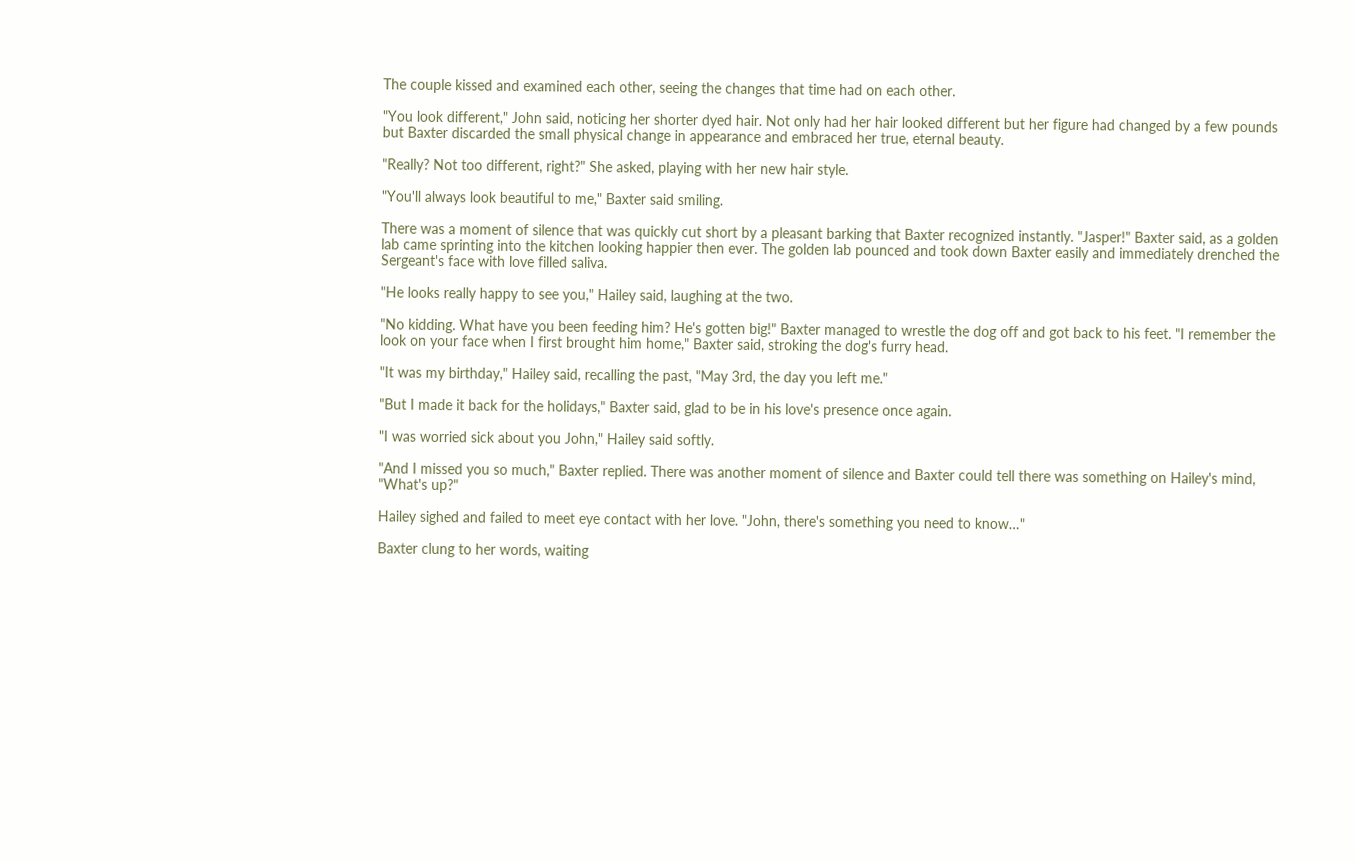The couple kissed and examined each other, seeing the changes that time had on each other.

"You look different," John said, noticing her shorter dyed hair. Not only had her hair looked different but her figure had changed by a few pounds but Baxter discarded the small physical change in appearance and embraced her true, eternal beauty.

"Really? Not too different, right?" She asked, playing with her new hair style.

"You'll always look beautiful to me," Baxter said smiling.

There was a moment of silence that was quickly cut short by a pleasant barking that Baxter recognized instantly. "Jasper!" Baxter said, as a golden lab came sprinting into the kitchen looking happier then ever. The golden lab pounced and took down Baxter easily and immediately drenched the Sergeant's face with love filled saliva.

"He looks really happy to see you," Hailey said, laughing at the two.

"No kidding. What have you been feeding him? He's gotten big!" Baxter managed to wrestle the dog off and got back to his feet. "I remember the look on your face when I first brought him home," Baxter said, stroking the dog's furry head.

"It was my birthday," Hailey said, recalling the past, "May 3rd, the day you left me."

"But I made it back for the holidays," Baxter said, glad to be in his love's presence once again.

"I was worried sick about you John," Hailey said softly.

"And I missed you so much," Baxter replied. There was another moment of silence and Baxter could tell there was something on Hailey's mind, "What's up?"

Hailey sighed and failed to meet eye contact with her love. "John, there's something you need to know…"

Baxter clung to her words, waiting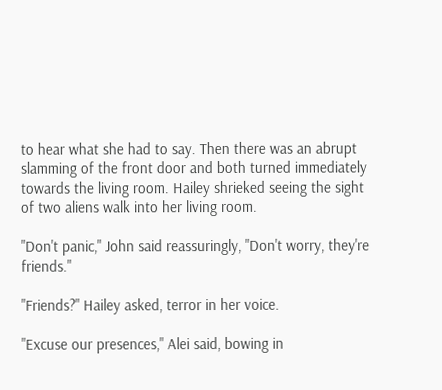to hear what she had to say. Then there was an abrupt slamming of the front door and both turned immediately towards the living room. Hailey shrieked seeing the sight of two aliens walk into her living room.

"Don't panic," John said reassuringly, "Don't worry, they're friends."

"Friends?" Hailey asked, terror in her voice.

"Excuse our presences," Alei said, bowing in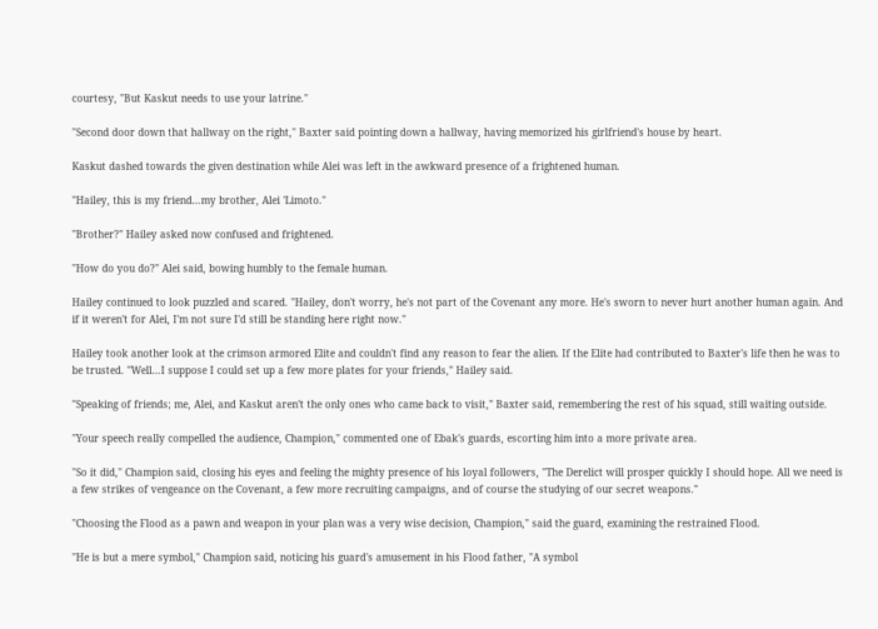courtesy, "But Kaskut needs to use your latrine."

"Second door down that hallway on the right," Baxter said pointing down a hallway, having memorized his girlfriend's house by heart.

Kaskut dashed towards the given destination while Alei was left in the awkward presence of a frightened human.

"Hailey, this is my friend…my brother, Alei 'Limoto."

"Brother?" Hailey asked now confused and frightened.

"How do you do?" Alei said, bowing humbly to the female human.

Hailey continued to look puzzled and scared. "Hailey, don't worry, he's not part of the Covenant any more. He's sworn to never hurt another human again. And if it weren't for Alei, I'm not sure I'd still be standing here right now."

Hailey took another look at the crimson armored Elite and couldn't find any reason to fear the alien. If the Elite had contributed to Baxter's life then he was to be trusted. "Well…I suppose I could set up a few more plates for your friends," Hailey said.

"Speaking of friends; me, Alei, and Kaskut aren't the only ones who came back to visit," Baxter said, remembering the rest of his squad, still waiting outside.

"Your speech really compelled the audience, Champion," commented one of Ebak's guards, escorting him into a more private area.

"So it did," Champion said, closing his eyes and feeling the mighty presence of his loyal followers, "The Derelict will prosper quickly I should hope. All we need is a few strikes of vengeance on the Covenant, a few more recruiting campaigns, and of course the studying of our secret weapons."

"Choosing the Flood as a pawn and weapon in your plan was a very wise decision, Champion," said the guard, examining the restrained Flood.

"He is but a mere symbol," Champion said, noticing his guard's amusement in his Flood father, "A symbol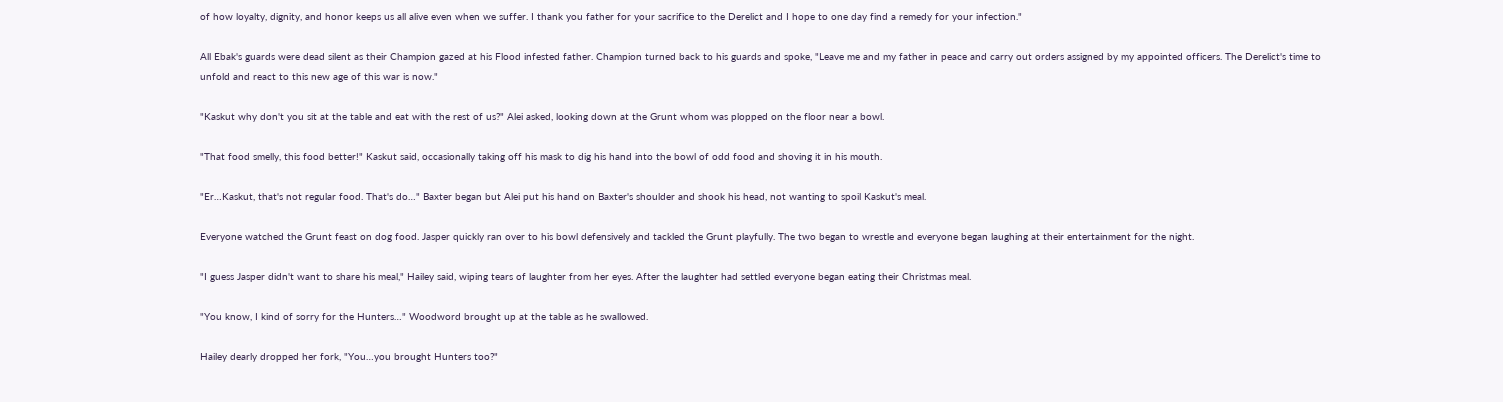of how loyalty, dignity, and honor keeps us all alive even when we suffer. I thank you father for your sacrifice to the Derelict and I hope to one day find a remedy for your infection."

All Ebak's guards were dead silent as their Champion gazed at his Flood infested father. Champion turned back to his guards and spoke, "Leave me and my father in peace and carry out orders assigned by my appointed officers. The Derelict's time to unfold and react to this new age of this war is now."

"Kaskut why don't you sit at the table and eat with the rest of us?" Alei asked, looking down at the Grunt whom was plopped on the floor near a bowl.

"That food smelly, this food better!" Kaskut said, occasionally taking off his mask to dig his hand into the bowl of odd food and shoving it in his mouth.

"Er…Kaskut, that's not regular food. That's do…" Baxter began but Alei put his hand on Baxter's shoulder and shook his head, not wanting to spoil Kaskut's meal.

Everyone watched the Grunt feast on dog food. Jasper quickly ran over to his bowl defensively and tackled the Grunt playfully. The two began to wrestle and everyone began laughing at their entertainment for the night.

"I guess Jasper didn't want to share his meal," Hailey said, wiping tears of laughter from her eyes. After the laughter had settled everyone began eating their Christmas meal.

"You know, I kind of sorry for the Hunters…" Woodword brought up at the table as he swallowed.

Hailey dearly dropped her fork, "You…you brought Hunters too?"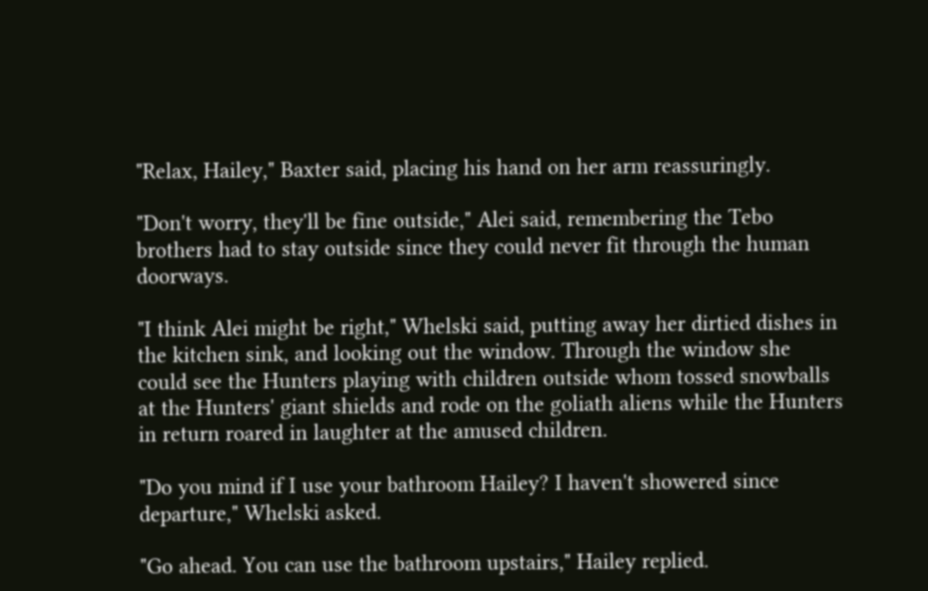"Relax, Hailey," Baxter said, placing his hand on her arm reassuringly.

"Don't worry, they'll be fine outside," Alei said, remembering the Tebo brothers had to stay outside since they could never fit through the human doorways.

"I think Alei might be right," Whelski said, putting away her dirtied dishes in the kitchen sink, and looking out the window. Through the window she could see the Hunters playing with children outside whom tossed snowballs at the Hunters' giant shields and rode on the goliath aliens while the Hunters in return roared in laughter at the amused children.

"Do you mind if I use your bathroom Hailey? I haven't showered since departure," Whelski asked.

"Go ahead. You can use the bathroom upstairs," Hailey replied.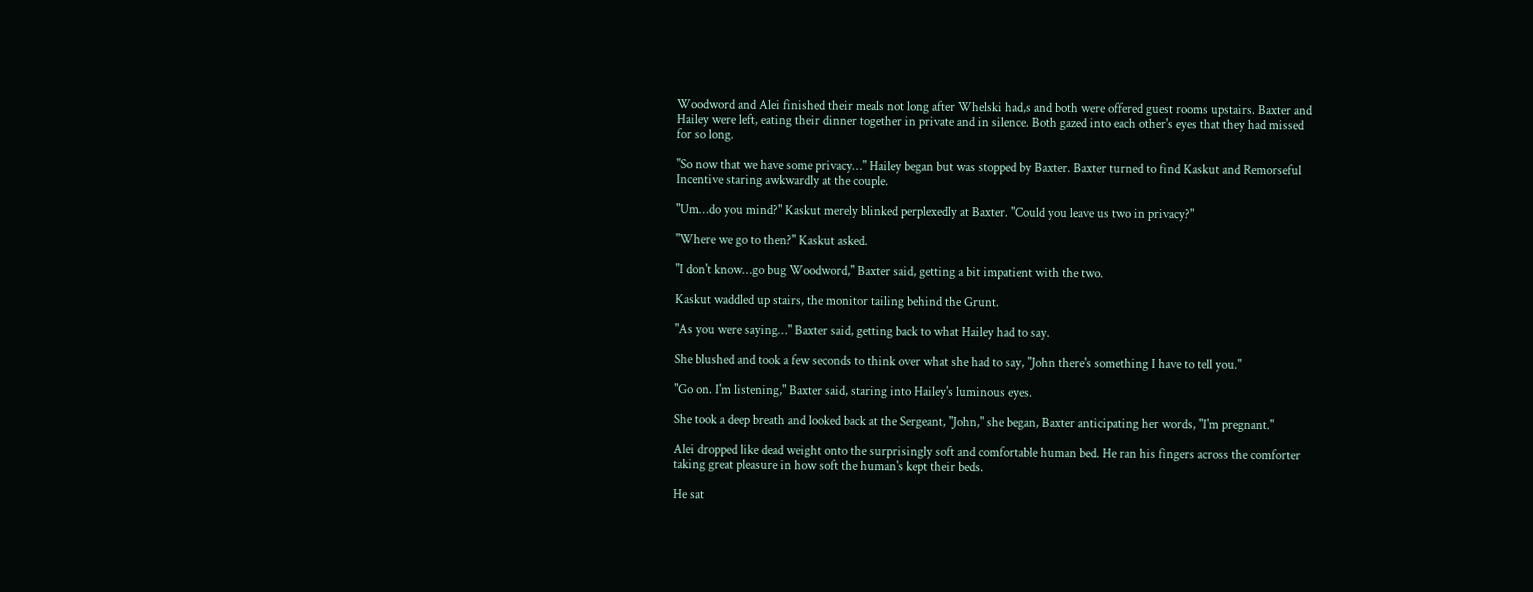Woodword and Alei finished their meals not long after Whelski had,s and both were offered guest rooms upstairs. Baxter and Hailey were left, eating their dinner together in private and in silence. Both gazed into each other's eyes that they had missed for so long.

"So now that we have some privacy…" Hailey began but was stopped by Baxter. Baxter turned to find Kaskut and Remorseful Incentive staring awkwardly at the couple.

"Um…do you mind?" Kaskut merely blinked perplexedly at Baxter. "Could you leave us two in privacy?"

"Where we go to then?" Kaskut asked.

"I don't know…go bug Woodword," Baxter said, getting a bit impatient with the two.

Kaskut waddled up stairs, the monitor tailing behind the Grunt.

"As you were saying…" Baxter said, getting back to what Hailey had to say.

She blushed and took a few seconds to think over what she had to say, "John there's something I have to tell you."

"Go on. I'm listening," Baxter said, staring into Hailey's luminous eyes.

She took a deep breath and looked back at the Sergeant, "John," she began, Baxter anticipating her words, "I'm pregnant."

Alei dropped like dead weight onto the surprisingly soft and comfortable human bed. He ran his fingers across the comforter taking great pleasure in how soft the human's kept their beds.

He sat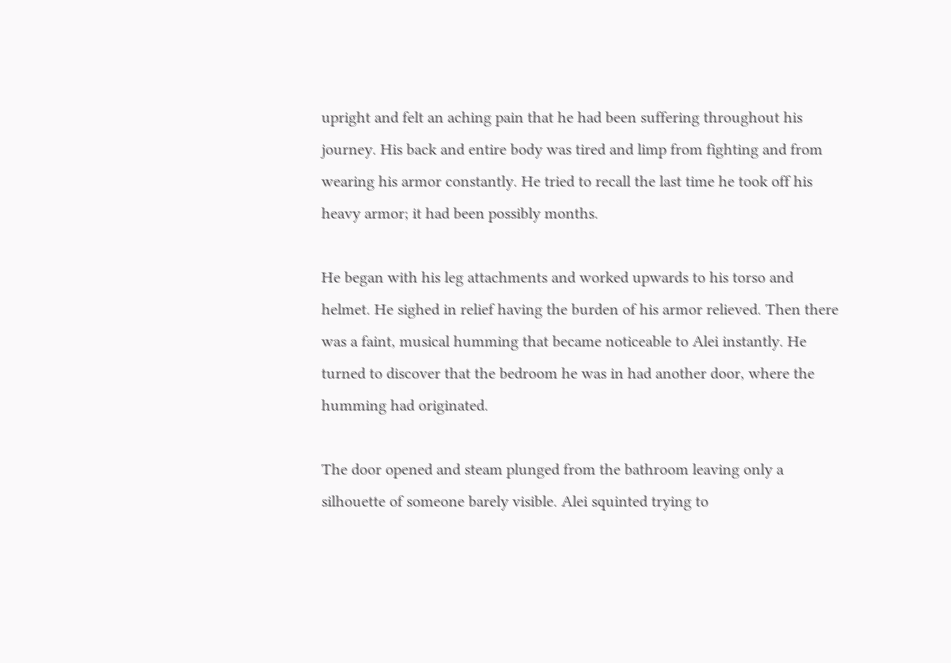upright and felt an aching pain that he had been suffering throughout his journey. His back and entire body was tired and limp from fighting and from wearing his armor constantly. He tried to recall the last time he took off his heavy armor; it had been possibly months.

He began with his leg attachments and worked upwards to his torso and helmet. He sighed in relief having the burden of his armor relieved. Then there was a faint, musical humming that became noticeable to Alei instantly. He turned to discover that the bedroom he was in had another door, where the humming had originated.

The door opened and steam plunged from the bathroom leaving only a silhouette of someone barely visible. Alei squinted trying to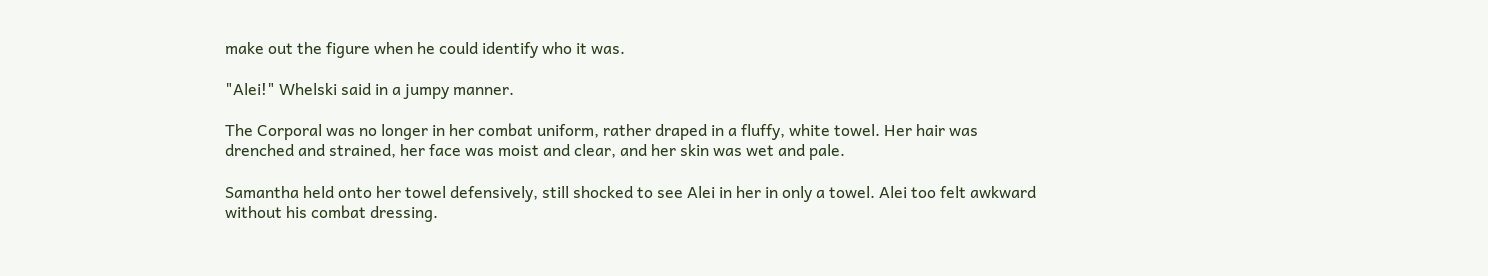make out the figure when he could identify who it was.

"Alei!" Whelski said in a jumpy manner.

The Corporal was no longer in her combat uniform, rather draped in a fluffy, white towel. Her hair was drenched and strained, her face was moist and clear, and her skin was wet and pale.

Samantha held onto her towel defensively, still shocked to see Alei in her in only a towel. Alei too felt awkward without his combat dressing.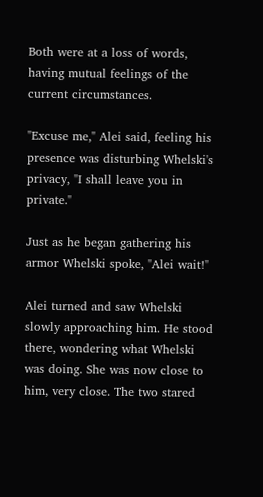Both were at a loss of words, having mutual feelings of the current circumstances.

"Excuse me," Alei said, feeling his presence was disturbing Whelski's privacy, "I shall leave you in private."

Just as he began gathering his armor Whelski spoke, "Alei wait!"

Alei turned and saw Whelski slowly approaching him. He stood there, wondering what Whelski was doing. She was now close to him, very close. The two stared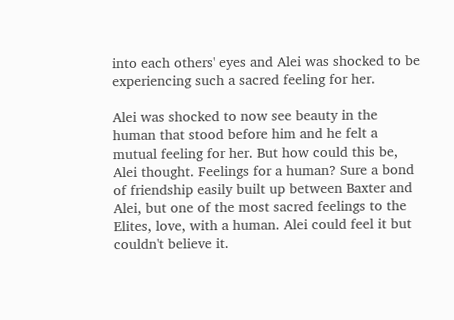into each others' eyes and Alei was shocked to be experiencing such a sacred feeling for her.

Alei was shocked to now see beauty in the human that stood before him and he felt a mutual feeling for her. But how could this be, Alei thought. Feelings for a human? Sure a bond of friendship easily built up between Baxter and Alei, but one of the most sacred feelings to the Elites, love, with a human. Alei could feel it but couldn't believe it.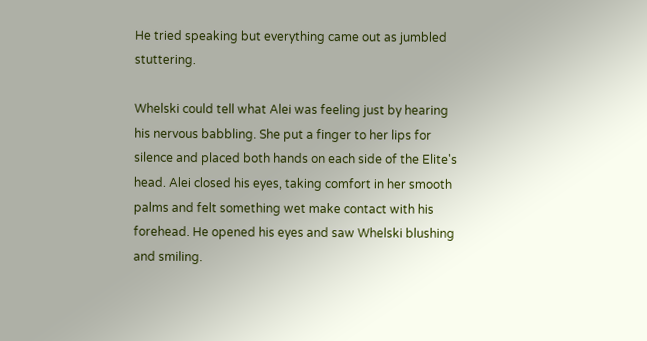He tried speaking but everything came out as jumbled stuttering.

Whelski could tell what Alei was feeling just by hearing his nervous babbling. She put a finger to her lips for silence and placed both hands on each side of the Elite's head. Alei closed his eyes, taking comfort in her smooth palms and felt something wet make contact with his forehead. He opened his eyes and saw Whelski blushing and smiling.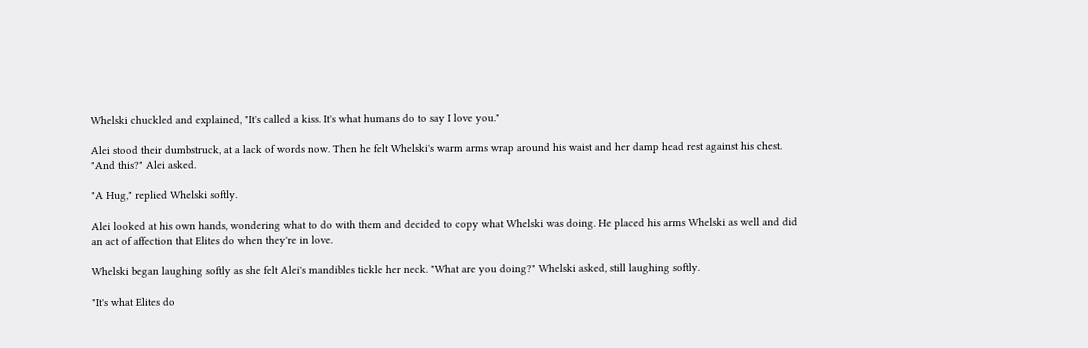Whelski chuckled and explained, "It's called a kiss. It's what humans do to say I love you."

Alei stood their dumbstruck, at a lack of words now. Then he felt Whelski's warm arms wrap around his waist and her damp head rest against his chest. "And this?" Alei asked.

"A Hug," replied Whelski softly.

Alei looked at his own hands, wondering what to do with them and decided to copy what Whelski was doing. He placed his arms Whelski as well and did an act of affection that Elites do when they're in love.

Whelski began laughing softly as she felt Alei's mandibles tickle her neck. "What are you doing?" Whelski asked, still laughing softly.

"It's what Elites do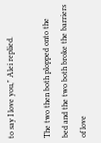to say I love you," Alei replied.

The two then both plopped onto the bed and the two both broke the barriers of love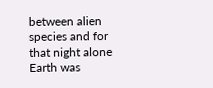between alien species and for that night alone Earth was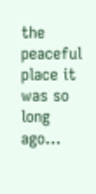the peaceful place it was so long ago…